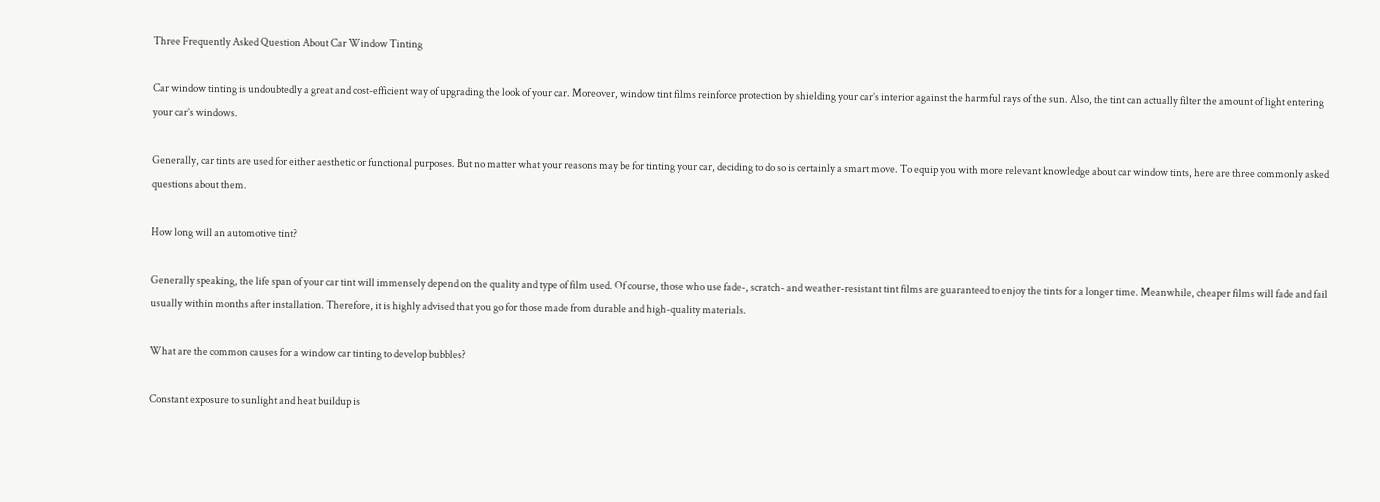Three Frequently Asked Question About Car Window Tinting

Car window tinting is undoubtedly a great and cost-efficient way of upgrading the look of your car. Moreover, window tint films reinforce protection by shielding your car’s interior against the harmful rays of the sun. Also, the tint can actually filter the amount of light entering your car’s windows.

Generally, car tints are used for either aesthetic or functional purposes. But no matter what your reasons may be for tinting your car, deciding to do so is certainly a smart move. To equip you with more relevant knowledge about car window tints, here are three commonly asked questions about them.

How long will an automotive tint?

Generally speaking, the life span of your car tint will immensely depend on the quality and type of film used. Of course, those who use fade-, scratch- and weather-resistant tint films are guaranteed to enjoy the tints for a longer time. Meanwhile, cheaper films will fade and fail usually within months after installation. Therefore, it is highly advised that you go for those made from durable and high-quality materials.

What are the common causes for a window car tinting to develop bubbles?

Constant exposure to sunlight and heat buildup is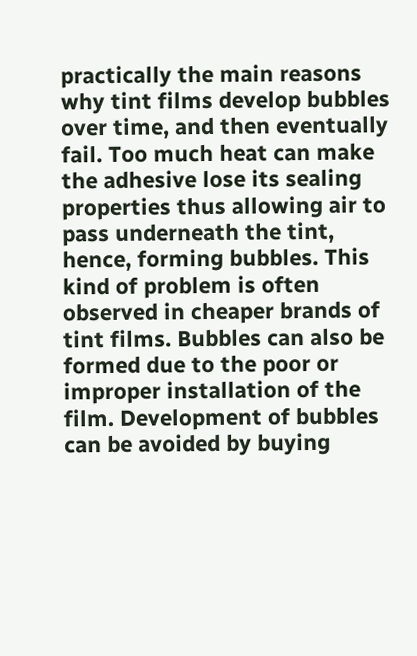practically the main reasons why tint films develop bubbles over time, and then eventually fail. Too much heat can make the adhesive lose its sealing properties thus allowing air to pass underneath the tint, hence, forming bubbles. This kind of problem is often observed in cheaper brands of tint films. Bubbles can also be formed due to the poor or improper installation of the film. Development of bubbles can be avoided by buying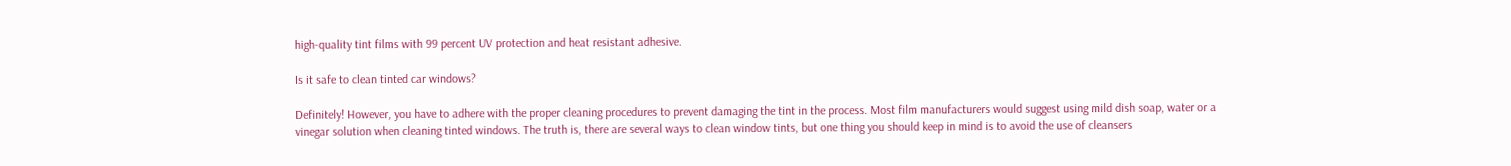high-quality tint films with 99 percent UV protection and heat resistant adhesive.

Is it safe to clean tinted car windows?

Definitely! However, you have to adhere with the proper cleaning procedures to prevent damaging the tint in the process. Most film manufacturers would suggest using mild dish soap, water or a vinegar solution when cleaning tinted windows. The truth is, there are several ways to clean window tints, but one thing you should keep in mind is to avoid the use of cleansers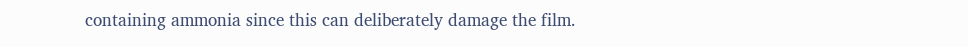containing ammonia since this can deliberately damage the film.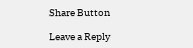Share Button

Leave a Reply